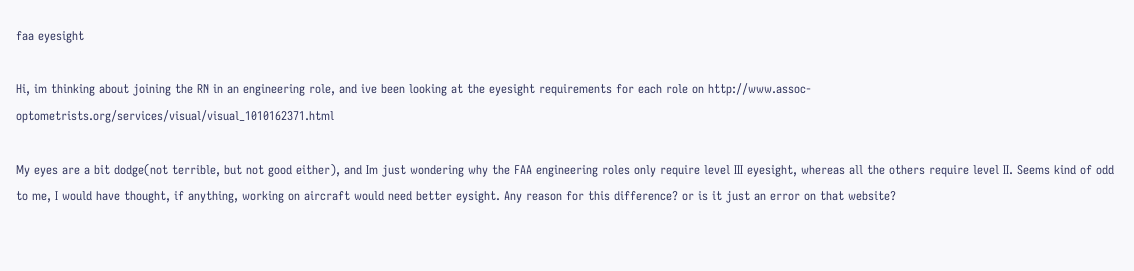faa eyesight

Hi, im thinking about joining the RN in an engineering role, and ive been looking at the eyesight requirements for each role on http://www.assoc-optometrists.org/services/visual/visual_1010162371.html

My eyes are a bit dodge(not terrible, but not good either), and Im just wondering why the FAA engineering roles only require level III eyesight, whereas all the others require level II. Seems kind of odd to me, I would have thought, if anything, working on aircraft would need better eysight. Any reason for this difference? or is it just an error on that website?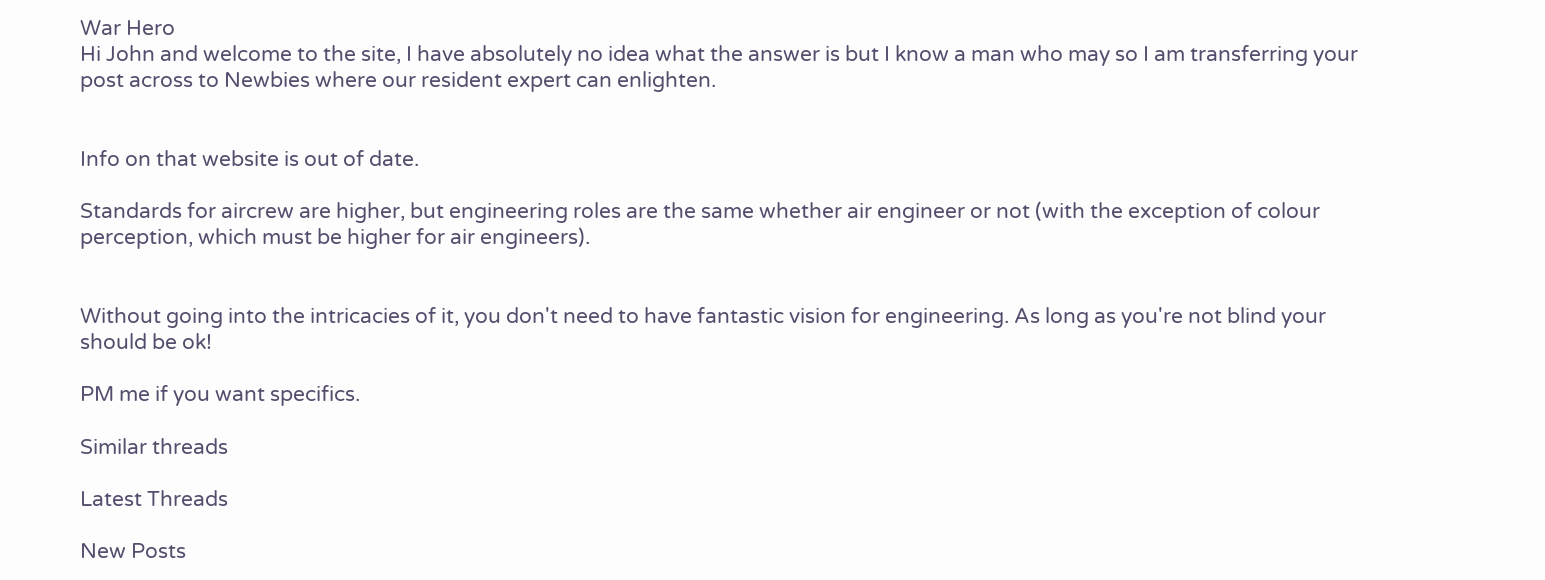War Hero
Hi John and welcome to the site, I have absolutely no idea what the answer is but I know a man who may so I am transferring your post across to Newbies where our resident expert can enlighten.


Info on that website is out of date.

Standards for aircrew are higher, but engineering roles are the same whether air engineer or not (with the exception of colour perception, which must be higher for air engineers).


Without going into the intricacies of it, you don't need to have fantastic vision for engineering. As long as you're not blind your should be ok!

PM me if you want specifics.

Similar threads

Latest Threads

New Posts